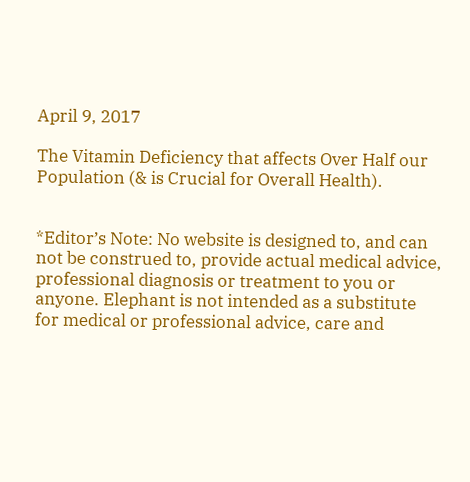April 9, 2017

The Vitamin Deficiency that affects Over Half our Population (& is Crucial for Overall Health).


*Editor’s Note: No website is designed to, and can not be construed to, provide actual medical advice, professional diagnosis or treatment to you or anyone. Elephant is not intended as a substitute for medical or professional advice, care and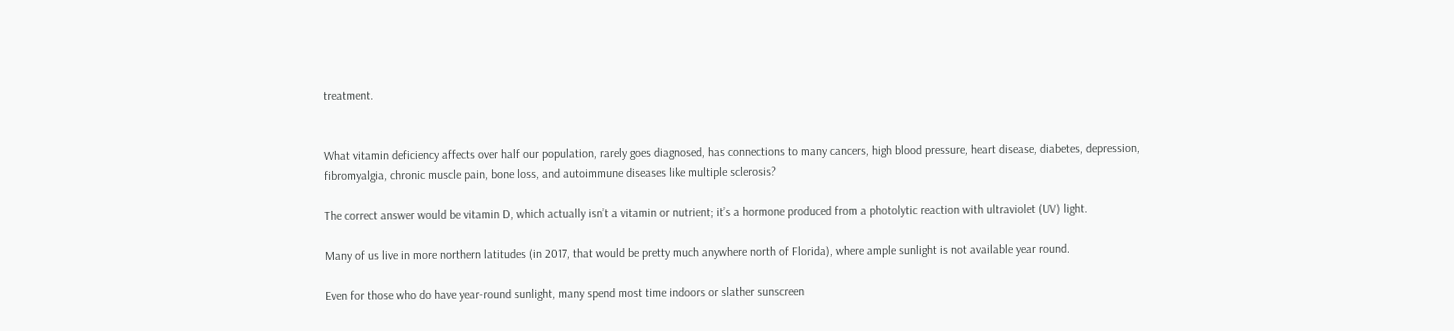treatment.


What vitamin deficiency affects over half our population, rarely goes diagnosed, has connections to many cancers, high blood pressure, heart disease, diabetes, depression, fibromyalgia, chronic muscle pain, bone loss, and autoimmune diseases like multiple sclerosis?

The correct answer would be vitamin D, which actually isn’t a vitamin or nutrient; it’s a hormone produced from a photolytic reaction with ultraviolet (UV) light.

Many of us live in more northern latitudes (in 2017, that would be pretty much anywhere north of Florida), where ample sunlight is not available year round.

Even for those who do have year-round sunlight, many spend most time indoors or slather sunscreen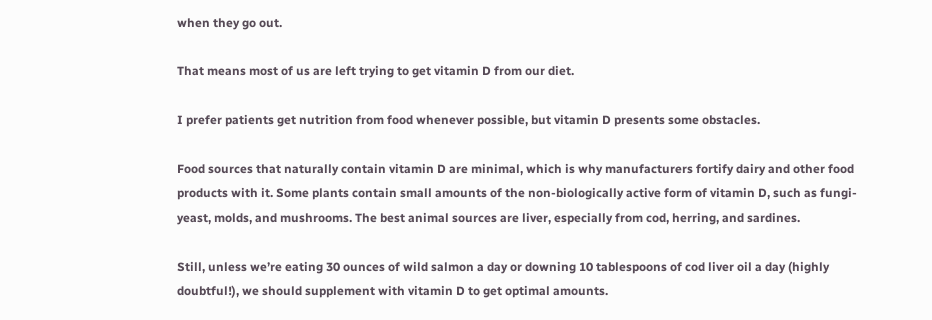when they go out.

That means most of us are left trying to get vitamin D from our diet.

I prefer patients get nutrition from food whenever possible, but vitamin D presents some obstacles.

Food sources that naturally contain vitamin D are minimal, which is why manufacturers fortify dairy and other food products with it. Some plants contain small amounts of the non-biologically active form of vitamin D, such as fungi-yeast, molds, and mushrooms. The best animal sources are liver, especially from cod, herring, and sardines.

Still, unless we’re eating 30 ounces of wild salmon a day or downing 10 tablespoons of cod liver oil a day (highly doubtful!), we should supplement with vitamin D to get optimal amounts.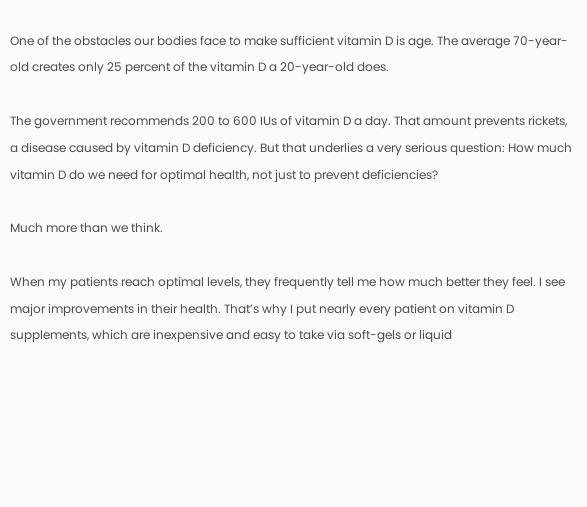One of the obstacles our bodies face to make sufficient vitamin D is age. The average 70-year-old creates only 25 percent of the vitamin D a 20-year-old does.

The government recommends 200 to 600 IUs of vitamin D a day. That amount prevents rickets, a disease caused by vitamin D deficiency. But that underlies a very serious question: How much vitamin D do we need for optimal health, not just to prevent deficiencies?

Much more than we think.

When my patients reach optimal levels, they frequently tell me how much better they feel. I see major improvements in their health. That’s why I put nearly every patient on vitamin D supplements, which are inexpensive and easy to take via soft-gels or liquid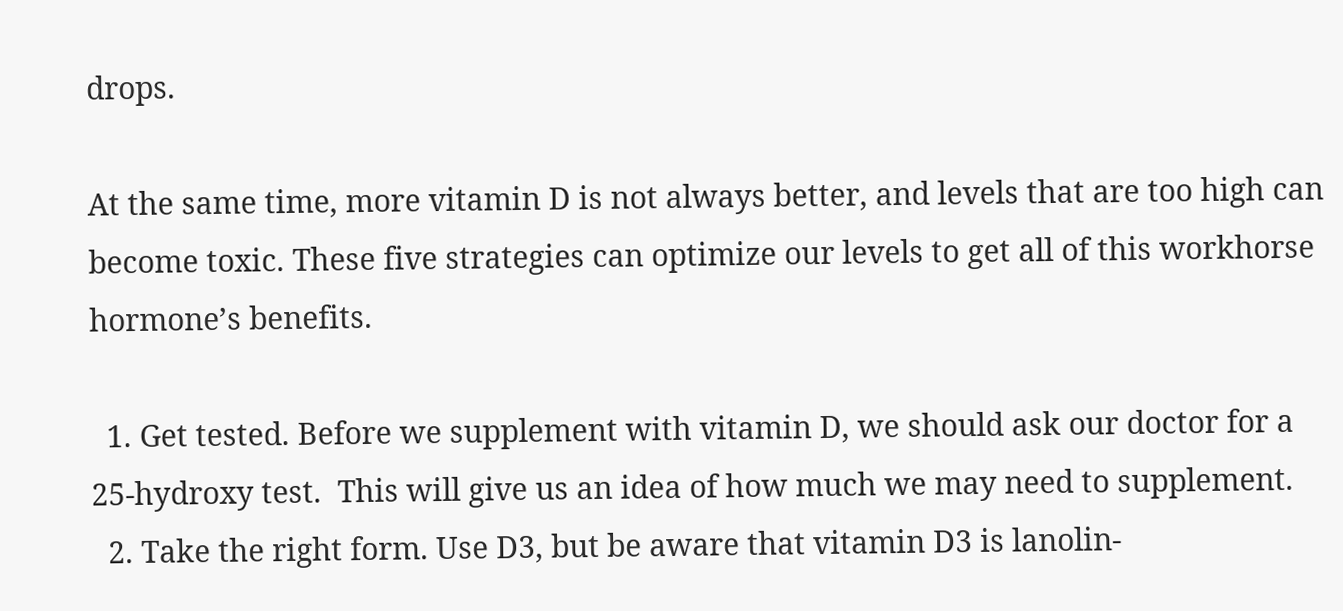drops.

At the same time, more vitamin D is not always better, and levels that are too high can become toxic. These five strategies can optimize our levels to get all of this workhorse hormone’s benefits.

  1. Get tested. Before we supplement with vitamin D, we should ask our doctor for a 25-hydroxy test.  This will give us an idea of how much we may need to supplement.
  2. Take the right form. Use D3, but be aware that vitamin D3 is lanolin-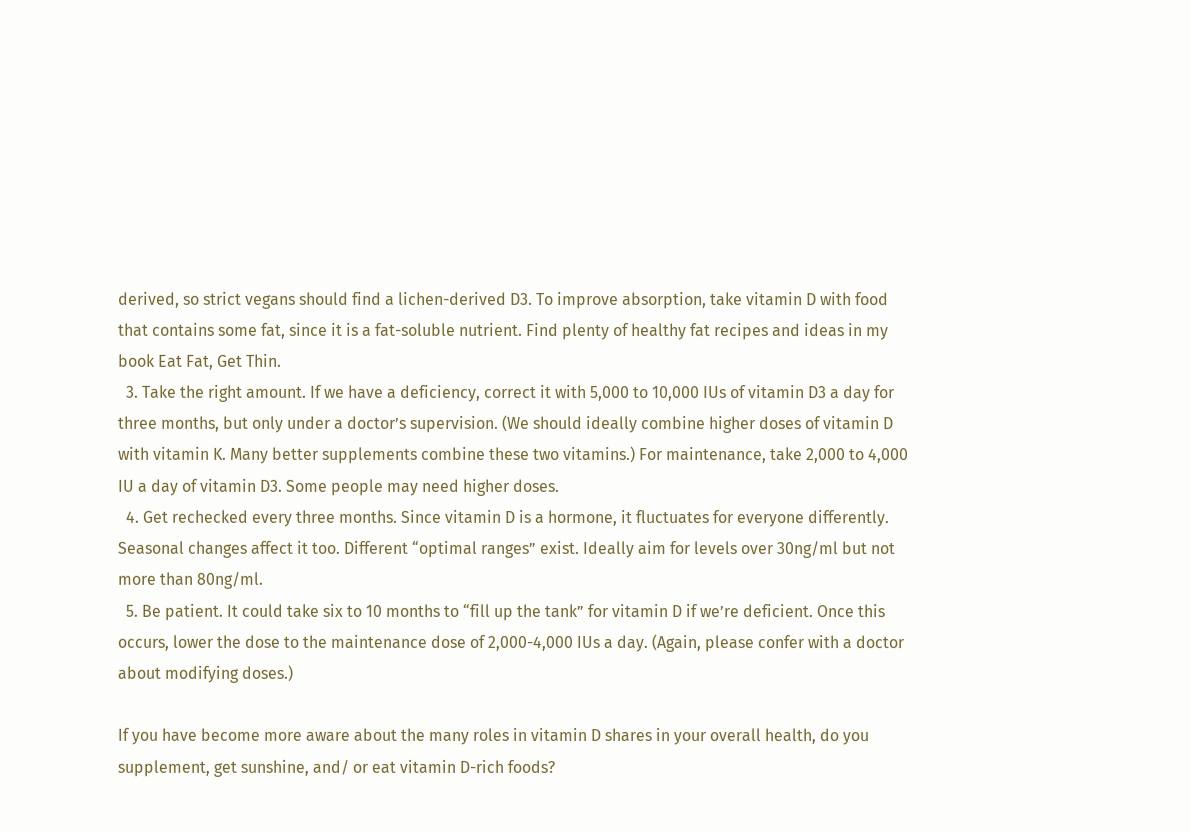derived, so strict vegans should find a lichen-derived D3. To improve absorption, take vitamin D with food that contains some fat, since it is a fat-soluble nutrient. Find plenty of healthy fat recipes and ideas in my book Eat Fat, Get Thin.
  3. Take the right amount. If we have a deficiency, correct it with 5,000 to 10,000 IUs of vitamin D3 a day for three months, but only under a doctor’s supervision. (We should ideally combine higher doses of vitamin D with vitamin K. Many better supplements combine these two vitamins.) For maintenance, take 2,000 to 4,000 IU a day of vitamin D3. Some people may need higher doses.
  4. Get rechecked every three months. Since vitamin D is a hormone, it fluctuates for everyone differently. Seasonal changes affect it too. Different “optimal ranges” exist. Ideally aim for levels over 30ng/ml but not more than 80ng/ml.
  5. Be patient. It could take six to 10 months to “fill up the tank” for vitamin D if we’re deficient. Once this occurs, lower the dose to the maintenance dose of 2,000-4,000 IUs a day. (Again, please confer with a doctor about modifying doses.)

If you have become more aware about the many roles in vitamin D shares in your overall health, do you supplement, get sunshine, and/ or eat vitamin D-rich foods?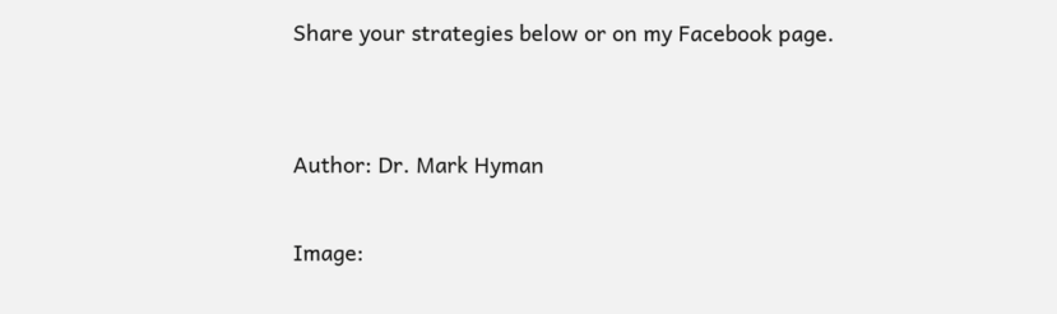Share your strategies below or on my Facebook page.


Author: Dr. Mark Hyman

Image: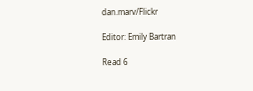dan.marv/Flickr

Editor: Emily Bartran

Read 6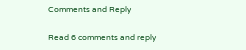Comments and Reply

Read 6 comments and reply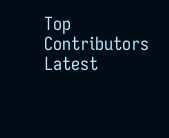Top Contributors Latest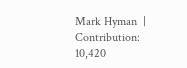Mark Hyman  |  Contribution: 10,420